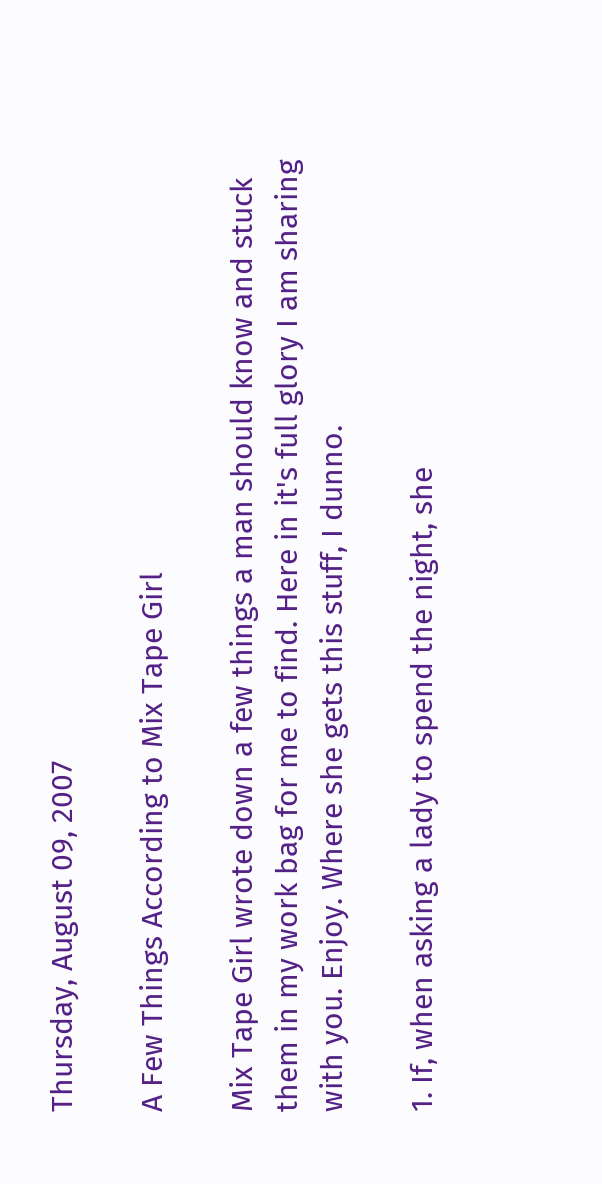Thursday, August 09, 2007

A Few Things According to Mix Tape Girl

Mix Tape Girl wrote down a few things a man should know and stuck them in my work bag for me to find. Here in it's full glory I am sharing with you. Enjoy. Where she gets this stuff, I dunno.

1. If, when asking a lady to spend the night, she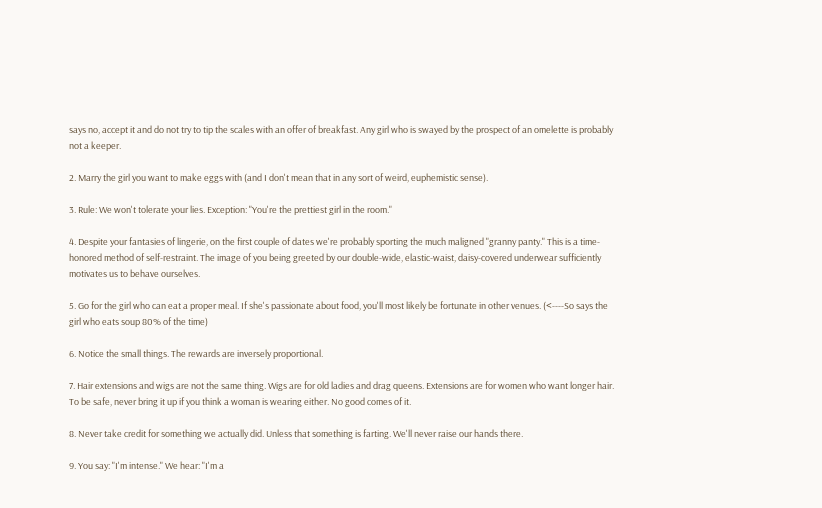says no, accept it and do not try to tip the scales with an offer of breakfast. Any girl who is swayed by the prospect of an omelette is probably not a keeper.

2. Marry the girl you want to make eggs with (and I don't mean that in any sort of weird, euphemistic sense).

3. Rule: We won't tolerate your lies. Exception: "You're the prettiest girl in the room."

4. Despite your fantasies of lingerie, on the first couple of dates we're probably sporting the much maligned "granny panty." This is a time-honored method of self-restraint. The image of you being greeted by our double-wide, elastic-waist, daisy-covered underwear sufficiently motivates us to behave ourselves.

5. Go for the girl who can eat a proper meal. If she's passionate about food, you'll most likely be fortunate in other venues. (<----So says the girl who eats soup 80% of the time)

6. Notice the small things. The rewards are inversely proportional.

7. Hair extensions and wigs are not the same thing. Wigs are for old ladies and drag queens. Extensions are for women who want longer hair. To be safe, never bring it up if you think a woman is wearing either. No good comes of it.

8. Never take credit for something we actually did. Unless that something is farting. We'll never raise our hands there.

9. You say: "I'm intense." We hear: "I'm a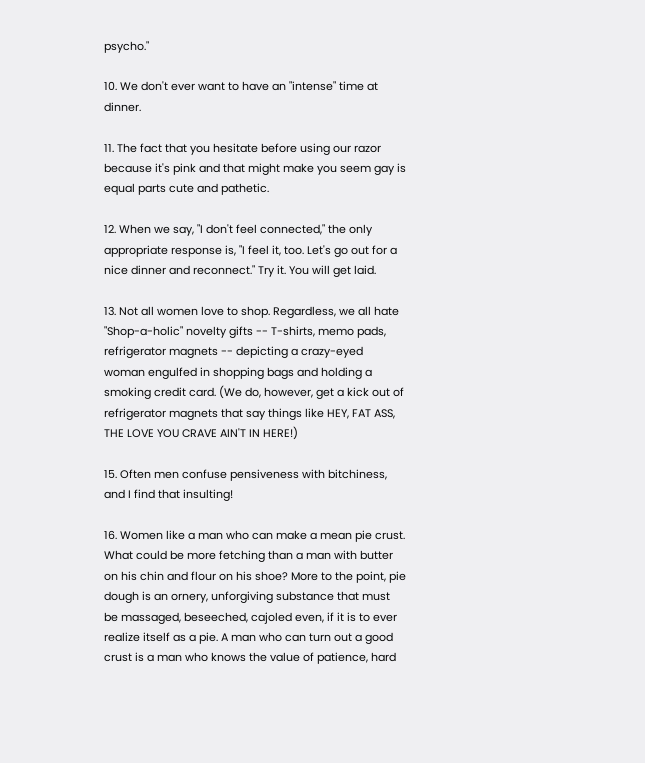psycho."

10. We don't ever want to have an "intense" time at dinner.

11. The fact that you hesitate before using our razor because it's pink and that might make you seem gay is equal parts cute and pathetic.

12. When we say, "I don't feel connected," the only appropriate response is, "I feel it, too. Let's go out for a nice dinner and reconnect." Try it. You will get laid.

13. Not all women love to shop. Regardless, we all hate "Shop-a-holic" novelty gifts -- T-shirts, memo pads, refrigerator magnets -- depicting a crazy-eyed woman engulfed in shopping bags and holding a smoking credit card. (We do, however, get a kick out of refrigerator magnets that say things like HEY, FAT ASS, THE LOVE YOU CRAVE AIN'T IN HERE!)

15. Often men confuse pensiveness with bitchiness, and I find that insulting!

16. Women like a man who can make a mean pie crust. What could be more fetching than a man with butter on his chin and flour on his shoe? More to the point, pie dough is an ornery, unforgiving substance that must be massaged, beseeched, cajoled even, if it is to ever realize itself as a pie. A man who can turn out a good crust is a man who knows the value of patience, hard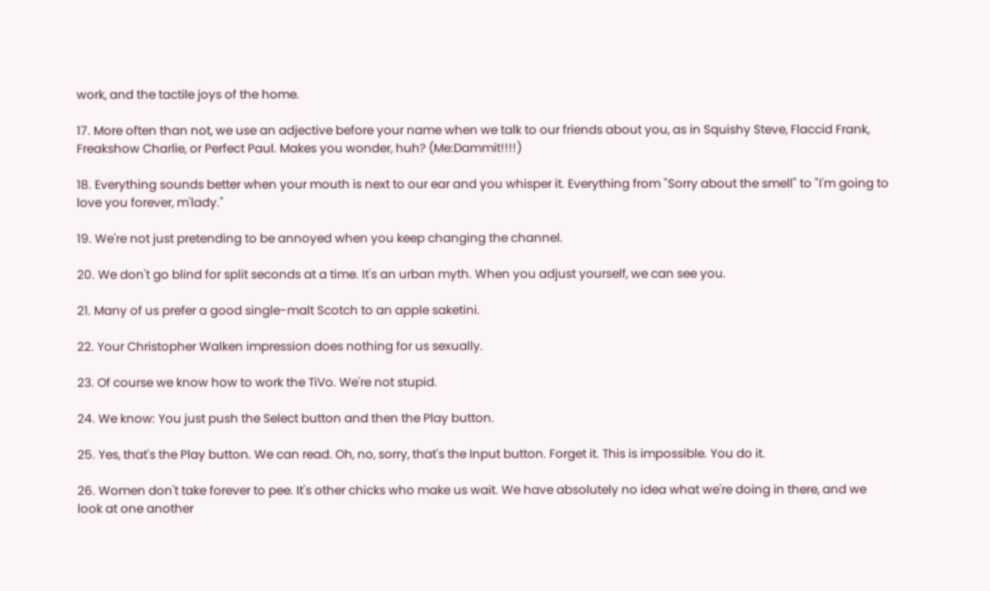work, and the tactile joys of the home.

17. More often than not, we use an adjective before your name when we talk to our friends about you, as in Squishy Steve, Flaccid Frank, Freakshow Charlie, or Perfect Paul. Makes you wonder, huh? (Me:Dammit!!!!)

18. Everything sounds better when your mouth is next to our ear and you whisper it. Everything from "Sorry about the smell" to "I'm going to love you forever, m'lady."

19. We're not just pretending to be annoyed when you keep changing the channel.

20. We don't go blind for split seconds at a time. It's an urban myth. When you adjust yourself, we can see you.

21. Many of us prefer a good single-malt Scotch to an apple saketini.

22. Your Christopher Walken impression does nothing for us sexually.

23. Of course we know how to work the TiVo. We're not stupid.

24. We know: You just push the Select button and then the Play button.

25. Yes, that's the Play button. We can read. Oh, no, sorry, that's the Input button. Forget it. This is impossible. You do it.

26. Women don't take forever to pee. It's other chicks who make us wait. We have absolutely no idea what we're doing in there, and we look at one another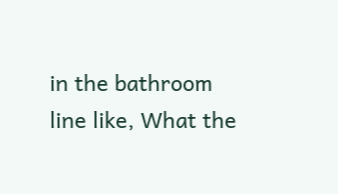in the bathroom line like, What the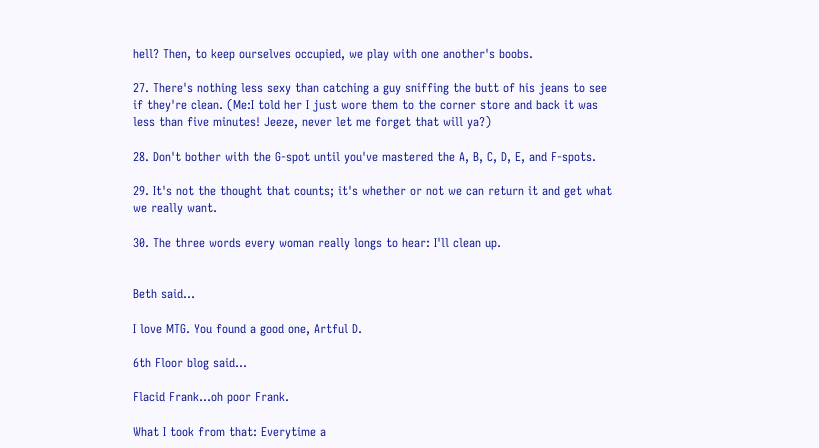hell? Then, to keep ourselves occupied, we play with one another's boobs.

27. There's nothing less sexy than catching a guy sniffing the butt of his jeans to see if they're clean. (Me:I told her I just wore them to the corner store and back it was less than five minutes! Jeeze, never let me forget that will ya?)

28. Don't bother with the G-spot until you've mastered the A, B, C, D, E, and F-spots.

29. It's not the thought that counts; it's whether or not we can return it and get what we really want.

30. The three words every woman really longs to hear: I'll clean up.


Beth said...

I love MTG. You found a good one, Artful D.

6th Floor blog said...

Flacid Frank...oh poor Frank.

What I took from that: Everytime a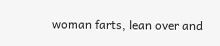woman farts, lean over and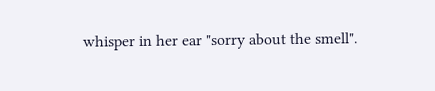whisper in her ear "sorry about the smell".